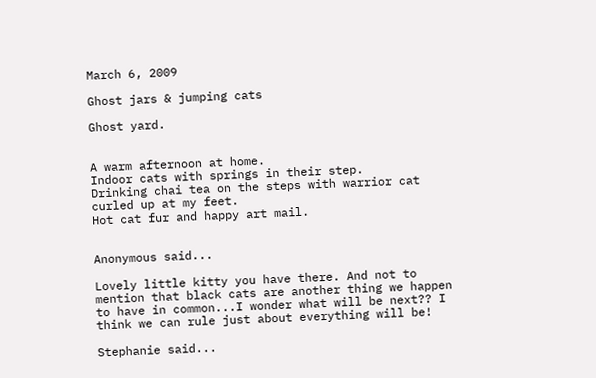March 6, 2009

Ghost jars & jumping cats

Ghost yard.


A warm afternoon at home.
Indoor cats with springs in their step.
Drinking chai tea on the steps with warrior cat curled up at my feet.
Hot cat fur and happy art mail.


Anonymous said...

Lovely little kitty you have there. And not to mention that black cats are another thing we happen to have in common...I wonder what will be next?? I think we can rule just about everything will be!

Stephanie said...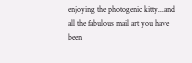enjoying the photogenic kitty...and all the fabulous mail art you have been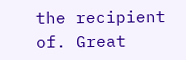the recipient of. Great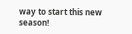way to start this new season!